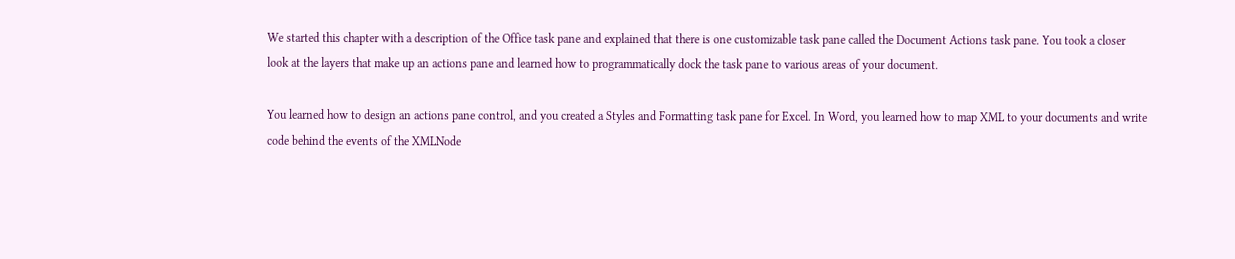We started this chapter with a description of the Office task pane and explained that there is one customizable task pane called the Document Actions task pane. You took a closer look at the layers that make up an actions pane and learned how to programmatically dock the task pane to various areas of your document.

You learned how to design an actions pane control, and you created a Styles and Formatting task pane for Excel. In Word, you learned how to map XML to your documents and write code behind the events of the XMLNode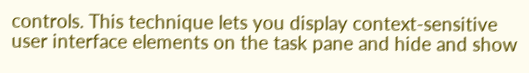controls. This technique lets you display context-sensitive user interface elements on the task pane and hide and show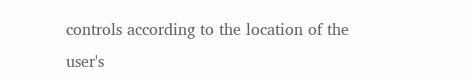controls according to the location of the user's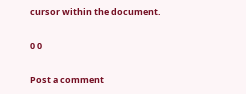cursor within the document.

0 0

Post a comment